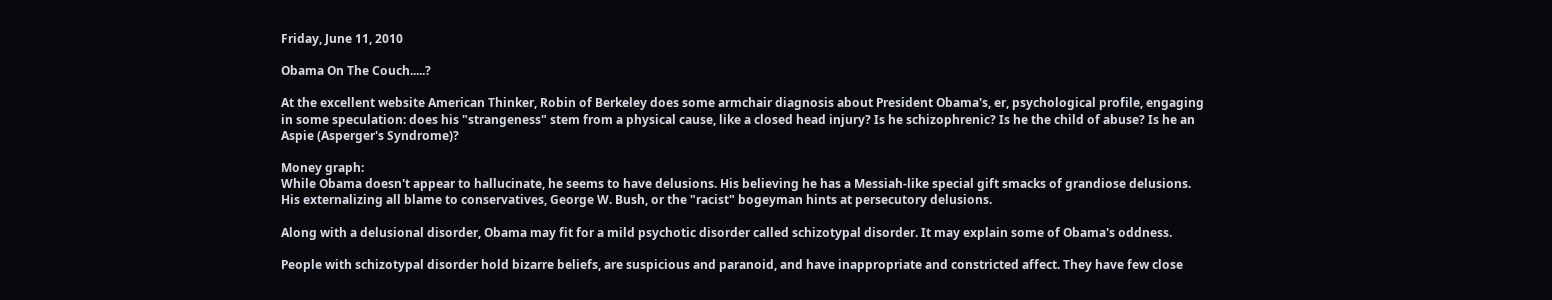Friday, June 11, 2010

Obama On The Couch.....?

At the excellent website American Thinker, Robin of Berkeley does some armchair diagnosis about President Obama's, er, psychological profile, engaging in some speculation: does his "strangeness" stem from a physical cause, like a closed head injury? Is he schizophrenic? Is he the child of abuse? Is he an Aspie (Asperger's Syndrome)?

Money graph:
While Obama doesn't appear to hallucinate, he seems to have delusions. His believing he has a Messiah-like special gift smacks of grandiose delusions. His externalizing all blame to conservatives, George W. Bush, or the "racist" bogeyman hints at persecutory delusions.

Along with a delusional disorder, Obama may fit for a mild psychotic disorder called schizotypal disorder. It may explain some of Obama's oddness.

People with schizotypal disorder hold bizarre beliefs, are suspicious and paranoid, and have inappropriate and constricted affect. They have few close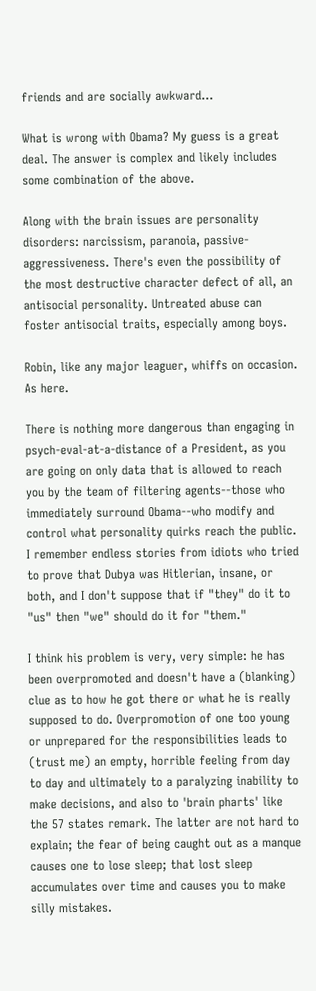friends and are socially awkward...

What is wrong with Obama? My guess is a great deal. The answer is complex and likely includes some combination of the above.

Along with the brain issues are personality disorders: narcissism, paranoia, passive-aggressiveness. There's even the possibility of the most destructive character defect of all, an antisocial personality. Untreated abuse can foster antisocial traits, especially among boys.

Robin, like any major leaguer, whiffs on occasion. As here.

There is nothing more dangerous than engaging in psych-eval-at-a-distance of a President, as you are going on only data that is allowed to reach you by the team of filtering agents--those who immediately surround Obama--who modify and control what personality quirks reach the public. I remember endless stories from idiots who tried to prove that Dubya was Hitlerian, insane, or both, and I don't suppose that if "they" do it to "us" then "we" should do it for "them."

I think his problem is very, very simple: he has been overpromoted and doesn't have a (blanking) clue as to how he got there or what he is really supposed to do. Overpromotion of one too young or unprepared for the responsibilities leads to (trust me) an empty, horrible feeling from day to day and ultimately to a paralyzing inability to make decisions, and also to 'brain pharts' like the 57 states remark. The latter are not hard to explain; the fear of being caught out as a manque causes one to lose sleep; that lost sleep accumulates over time and causes you to make silly mistakes.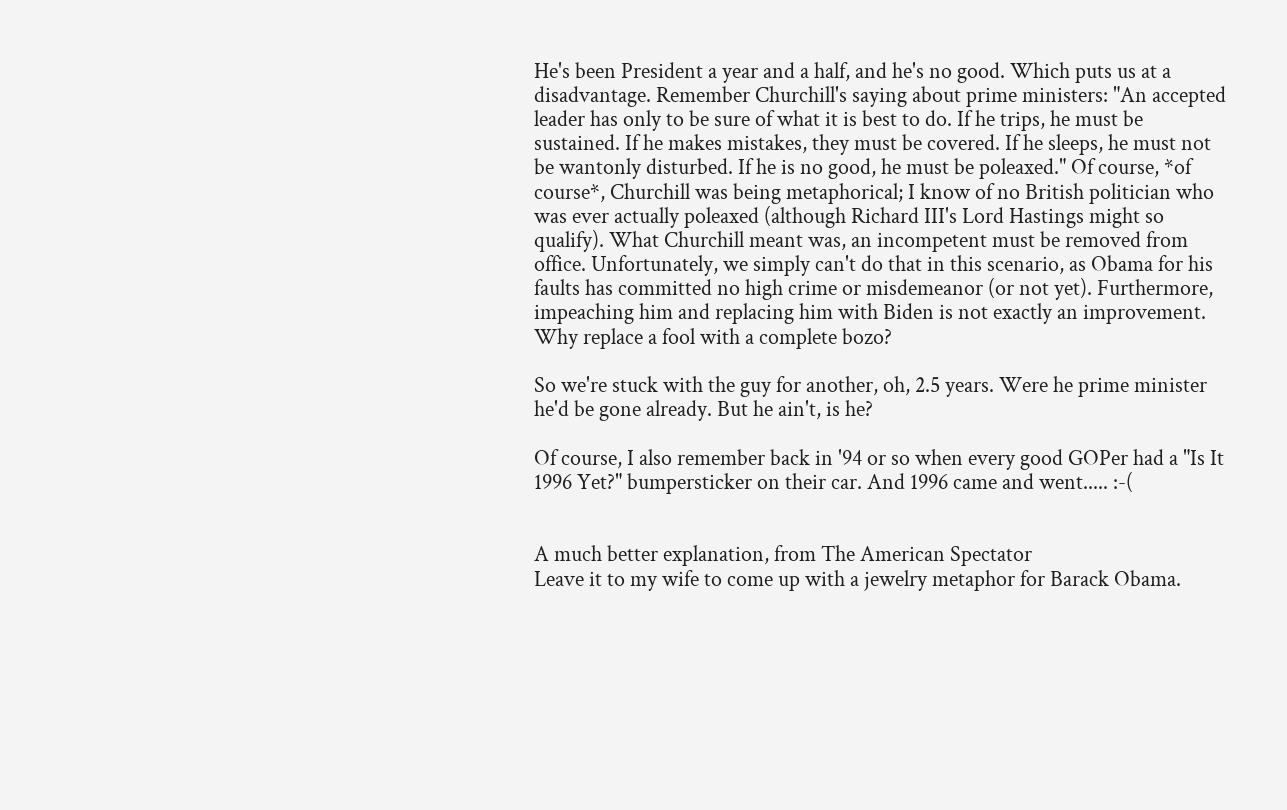He's been President a year and a half, and he's no good. Which puts us at a disadvantage. Remember Churchill's saying about prime ministers: "An accepted leader has only to be sure of what it is best to do. If he trips, he must be sustained. If he makes mistakes, they must be covered. If he sleeps, he must not be wantonly disturbed. If he is no good, he must be poleaxed." Of course, *of course*, Churchill was being metaphorical; I know of no British politician who was ever actually poleaxed (although Richard III's Lord Hastings might so qualify). What Churchill meant was, an incompetent must be removed from office. Unfortunately, we simply can't do that in this scenario, as Obama for his faults has committed no high crime or misdemeanor (or not yet). Furthermore, impeaching him and replacing him with Biden is not exactly an improvement. Why replace a fool with a complete bozo?

So we're stuck with the guy for another, oh, 2.5 years. Were he prime minister he'd be gone already. But he ain't, is he?

Of course, I also remember back in '94 or so when every good GOPer had a "Is It 1996 Yet?" bumpersticker on their car. And 1996 came and went..... :-(


A much better explanation, from The American Spectator
Leave it to my wife to come up with a jewelry metaphor for Barack Obama.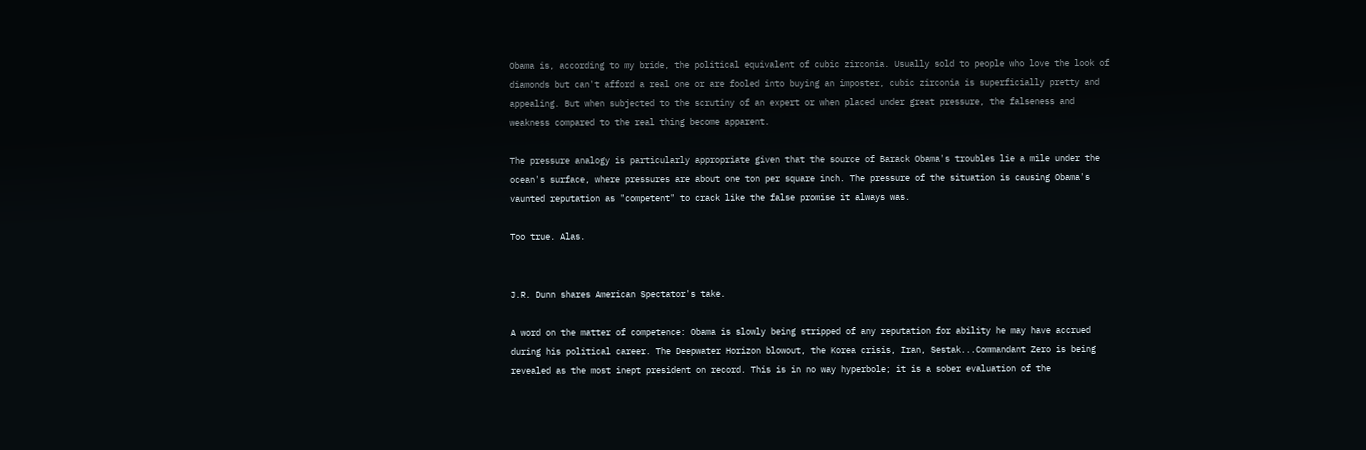Obama is, according to my bride, the political equivalent of cubic zirconia. Usually sold to people who love the look of diamonds but can't afford a real one or are fooled into buying an imposter, cubic zirconia is superficially pretty and appealing. But when subjected to the scrutiny of an expert or when placed under great pressure, the falseness and weakness compared to the real thing become apparent.

The pressure analogy is particularly appropriate given that the source of Barack Obama's troubles lie a mile under the ocean's surface, where pressures are about one ton per square inch. The pressure of the situation is causing Obama's vaunted reputation as "competent" to crack like the false promise it always was.

Too true. Alas.


J.R. Dunn shares American Spectator's take.

A word on the matter of competence: Obama is slowly being stripped of any reputation for ability he may have accrued during his political career. The Deepwater Horizon blowout, the Korea crisis, Iran, Sestak...Commandant Zero is being revealed as the most inept president on record. This is in no way hyperbole; it is a sober evaluation of the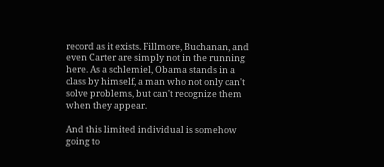record as it exists. Fillmore, Buchanan, and even Carter are simply not in the running here. As a schlemiel, Obama stands in a class by himself, a man who not only can't solve problems, but can't recognize them when they appear.

And this limited individual is somehow going to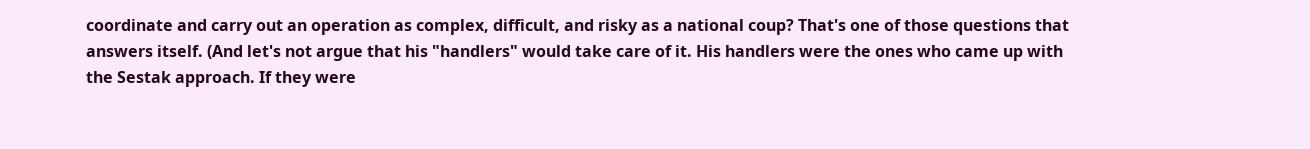coordinate and carry out an operation as complex, difficult, and risky as a national coup? That's one of those questions that answers itself. (And let's not argue that his "handlers" would take care of it. His handlers were the ones who came up with the Sestak approach. If they were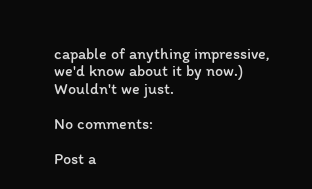capable of anything impressive, we'd know about it by now.)
Wouldn't we just.

No comments:

Post a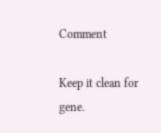Comment

Keep it clean for gene.